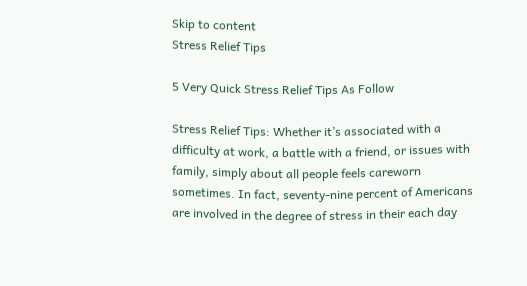Skip to content
Stress Relief Tips

5 Very Quick Stress Relief Tips As Follow

Stress Relief Tips: Whether it’s associated with a difficulty at work, a battle with a friend, or issues with family, simply about all people feels careworn sometimes. In fact, seventy-nine percent of Americans are involved in the degree of stress in their each day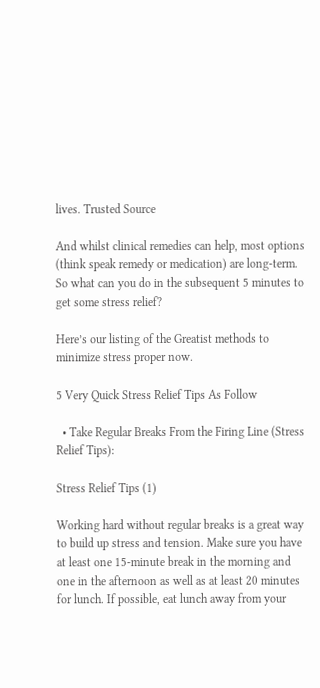lives. Trusted Source

And whilst clinical remedies can help, most options (think speak remedy or medication) are long-term. So what can you do in the subsequent 5 minutes to get some stress relief?

Here’s our listing of the Greatist methods to minimize stress proper now.

5 Very Quick Stress Relief Tips As Follow

  • Take Regular Breaks From the Firing Line (Stress Relief Tips):

Stress Relief Tips (1)

Working hard without regular breaks is a great way to build up stress and tension. Make sure you have at least one 15-minute break in the morning and one in the afternoon as well as at least 20 minutes for lunch. If possible, eat lunch away from your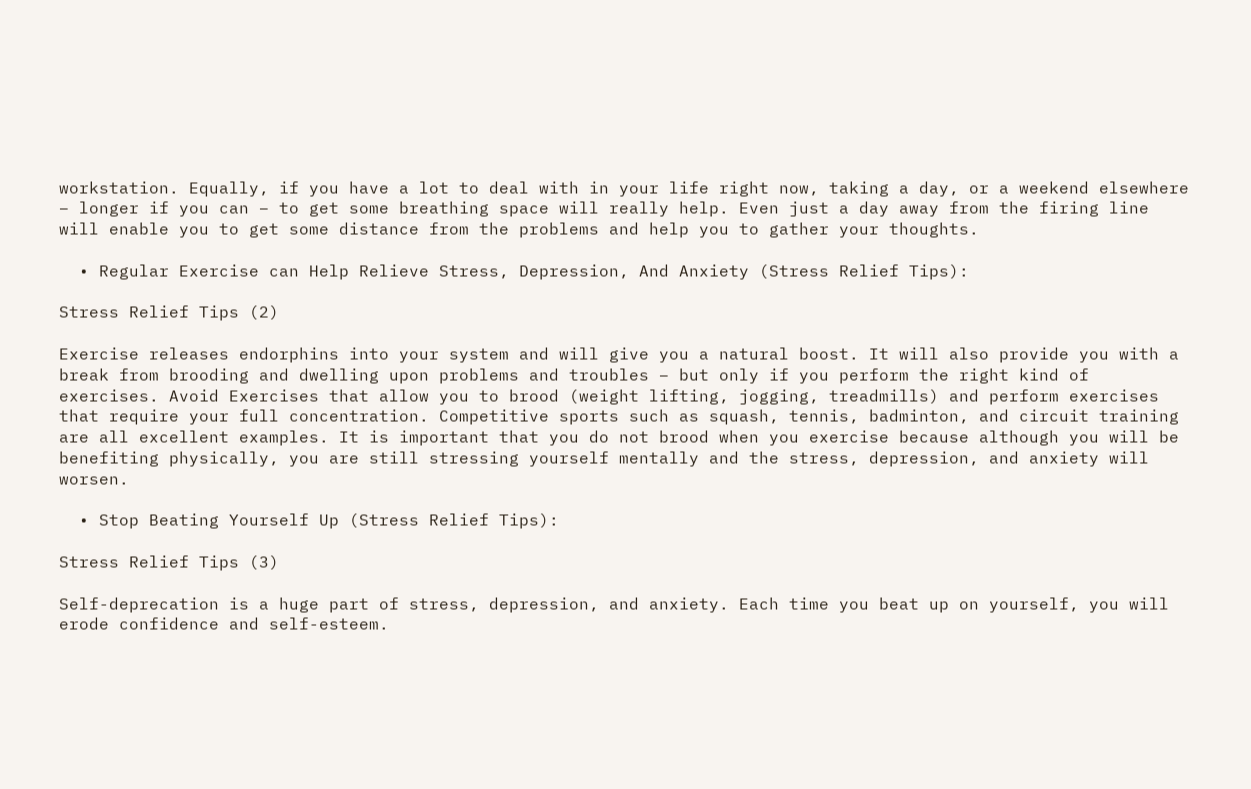workstation. Equally, if you have a lot to deal with in your life right now, taking a day, or a weekend elsewhere – longer if you can – to get some breathing space will really help. Even just a day away from the firing line will enable you to get some distance from the problems and help you to gather your thoughts.

  • Regular Exercise can Help Relieve Stress, Depression, And Anxiety (Stress Relief Tips):

Stress Relief Tips (2)

Exercise releases endorphins into your system and will give you a natural boost. It will also provide you with a break from brooding and dwelling upon problems and troubles – but only if you perform the right kind of exercises. Avoid Exercises that allow you to brood (weight lifting, jogging, treadmills) and perform exercises that require your full concentration. Competitive sports such as squash, tennis, badminton, and circuit training are all excellent examples. It is important that you do not brood when you exercise because although you will be benefiting physically, you are still stressing yourself mentally and the stress, depression, and anxiety will worsen.

  • Stop Beating Yourself Up (Stress Relief Tips):

Stress Relief Tips (3)

Self-deprecation is a huge part of stress, depression, and anxiety. Each time you beat up on yourself, you will erode confidence and self-esteem.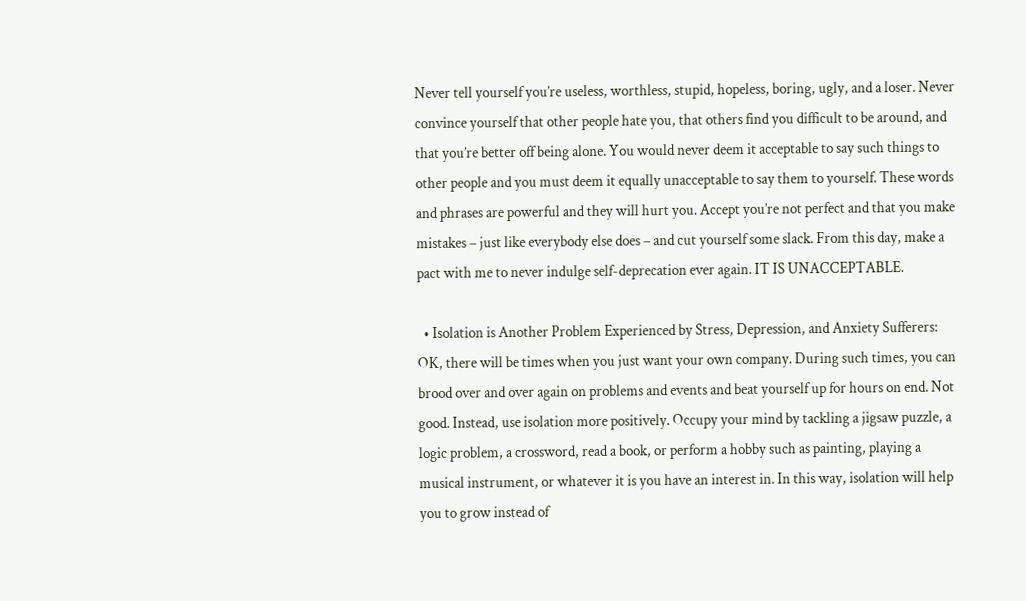Never tell yourself you’re useless, worthless, stupid, hopeless, boring, ugly, and a loser. Never convince yourself that other people hate you, that others find you difficult to be around, and that you’re better off being alone. You would never deem it acceptable to say such things to other people and you must deem it equally unacceptable to say them to yourself. These words and phrases are powerful and they will hurt you. Accept you’re not perfect and that you make mistakes – just like everybody else does – and cut yourself some slack. From this day, make a pact with me to never indulge self-deprecation ever again. IT IS UNACCEPTABLE.

  • Isolation is Another Problem Experienced by Stress, Depression, and Anxiety Sufferers: OK, there will be times when you just want your own company. During such times, you can brood over and over again on problems and events and beat yourself up for hours on end. Not good. Instead, use isolation more positively. Occupy your mind by tackling a jigsaw puzzle, a logic problem, a crossword, read a book, or perform a hobby such as painting, playing a musical instrument, or whatever it is you have an interest in. In this way, isolation will help you to grow instead of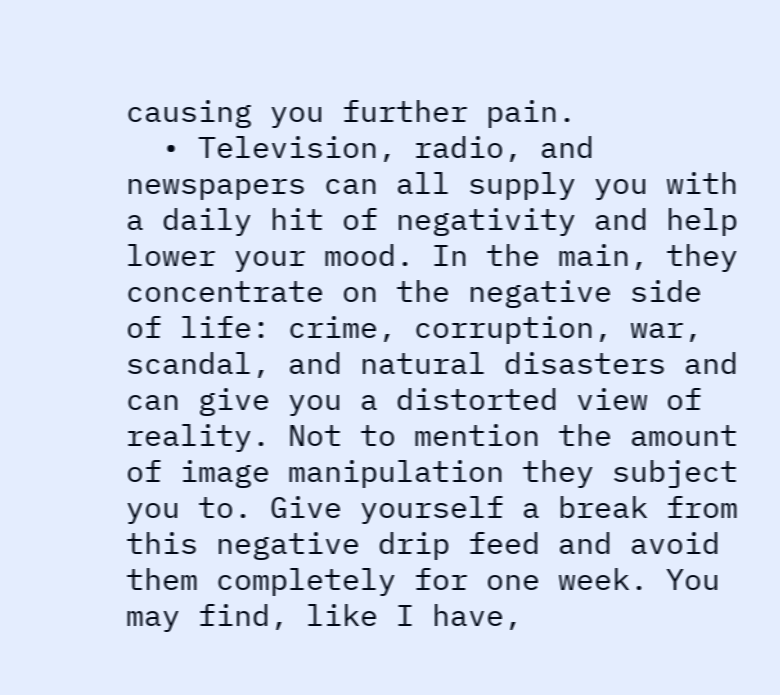causing you further pain.
  • Television, radio, and newspapers can all supply you with a daily hit of negativity and help lower your mood. In the main, they concentrate on the negative side of life: crime, corruption, war, scandal, and natural disasters and can give you a distorted view of reality. Not to mention the amount of image manipulation they subject you to. Give yourself a break from this negative drip feed and avoid them completely for one week. You may find, like I have,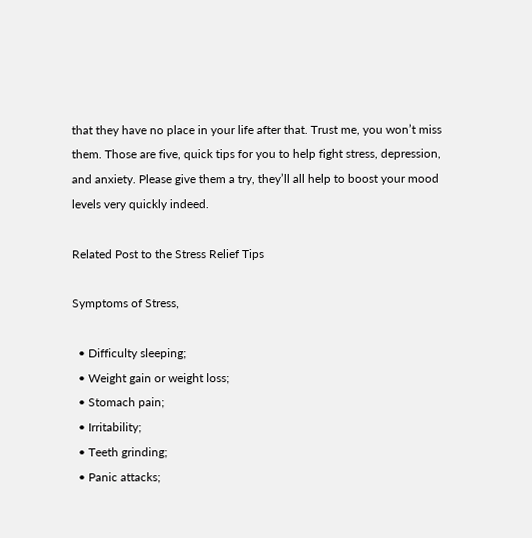that they have no place in your life after that. Trust me, you won’t miss them. Those are five, quick tips for you to help fight stress, depression, and anxiety. Please give them a try, they’ll all help to boost your mood levels very quickly indeed.

Related Post to the Stress Relief Tips

Symptoms of Stress,

  • Difficulty sleeping;
  • Weight gain or weight loss;
  • Stomach pain;
  • Irritability;
  • Teeth grinding;
  • Panic attacks;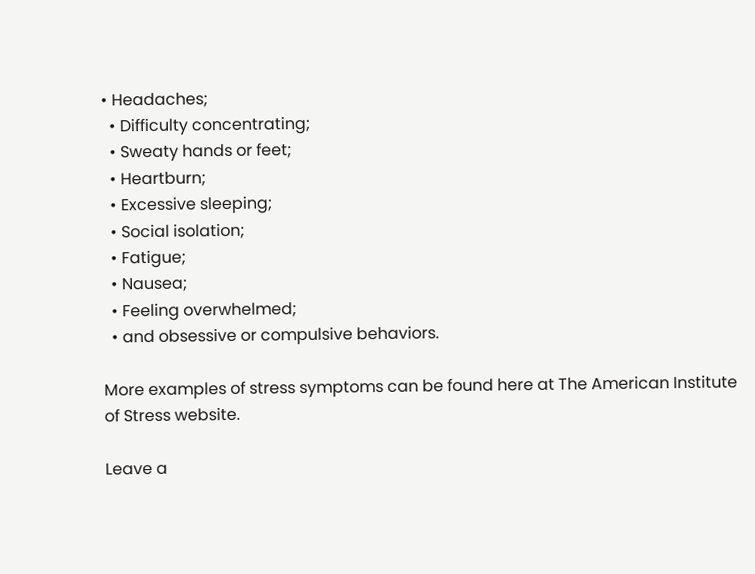• Headaches;
  • Difficulty concentrating;
  • Sweaty hands or feet;
  • Heartburn;
  • Excessive sleeping;
  • Social isolation;
  • Fatigue;
  • Nausea;
  • Feeling overwhelmed;
  • and obsessive or compulsive behaviors.

More examples of stress symptoms can be found here at The American Institute of Stress website.

Leave a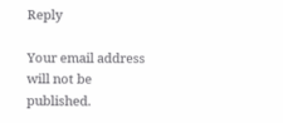Reply

Your email address will not be published.